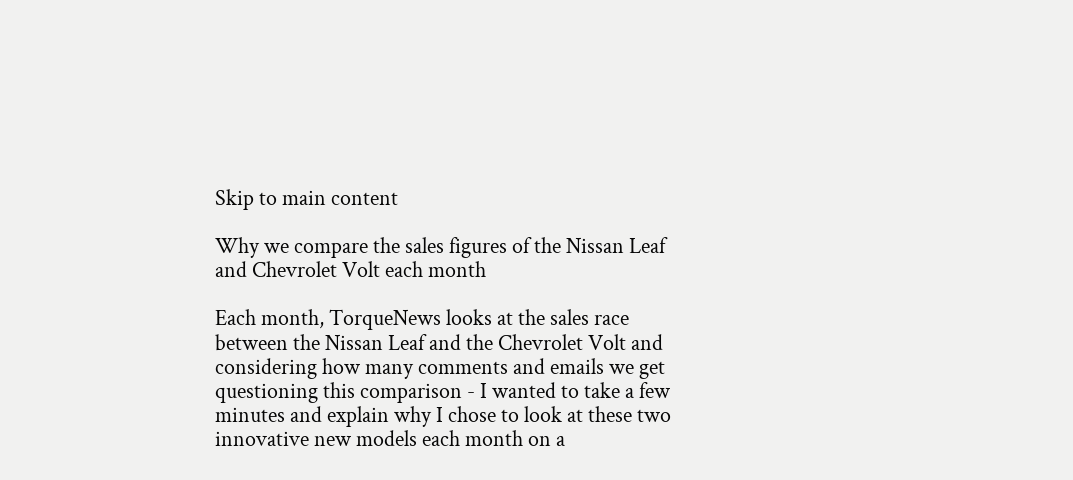Skip to main content

Why we compare the sales figures of the Nissan Leaf and Chevrolet Volt each month

Each month, TorqueNews looks at the sales race between the Nissan Leaf and the Chevrolet Volt and considering how many comments and emails we get questioning this comparison - I wanted to take a few minutes and explain why I chose to look at these two innovative new models each month on a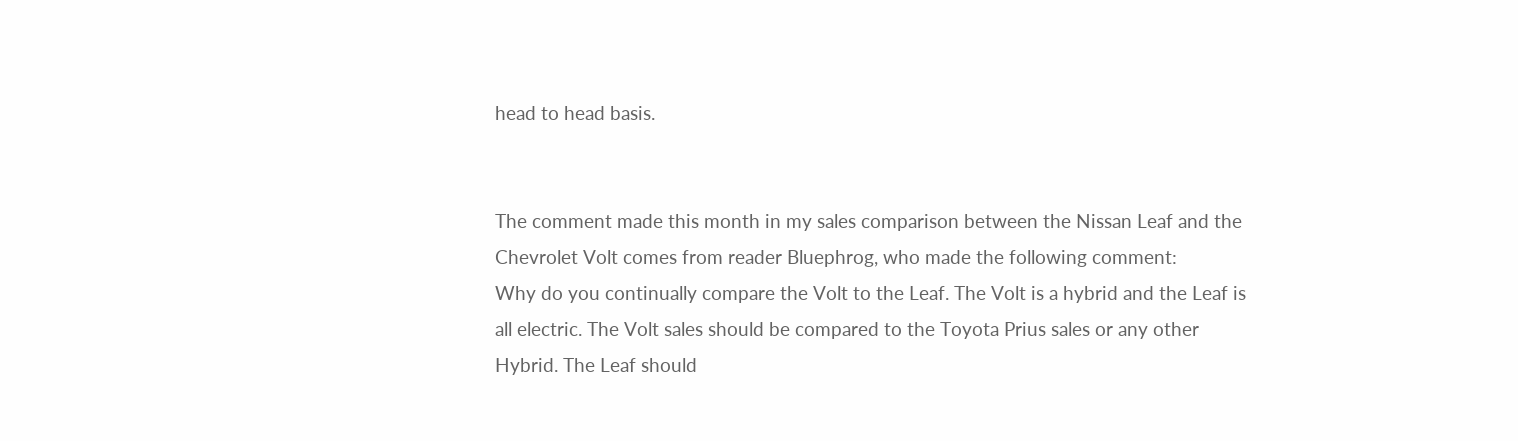head to head basis.


The comment made this month in my sales comparison between the Nissan Leaf and the Chevrolet Volt comes from reader Bluephrog, who made the following comment:
Why do you continually compare the Volt to the Leaf. The Volt is a hybrid and the Leaf is all electric. The Volt sales should be compared to the Toyota Prius sales or any other Hybrid. The Leaf should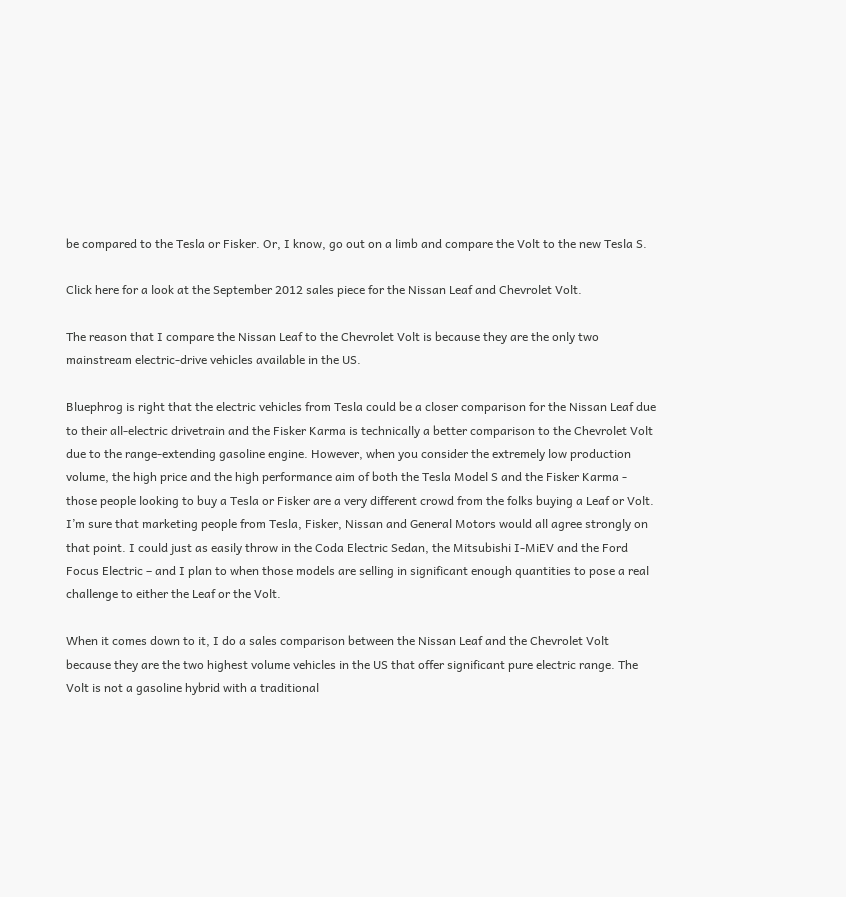be compared to the Tesla or Fisker. Or, I know, go out on a limb and compare the Volt to the new Tesla S.

Click here for a look at the September 2012 sales piece for the Nissan Leaf and Chevrolet Volt.

The reason that I compare the Nissan Leaf to the Chevrolet Volt is because they are the only two mainstream electric-drive vehicles available in the US.

Bluephrog is right that the electric vehicles from Tesla could be a closer comparison for the Nissan Leaf due to their all-electric drivetrain and the Fisker Karma is technically a better comparison to the Chevrolet Volt due to the range-extending gasoline engine. However, when you consider the extremely low production volume, the high price and the high performance aim of both the Tesla Model S and the Fisker Karma - those people looking to buy a Tesla or Fisker are a very different crowd from the folks buying a Leaf or Volt. I’m sure that marketing people from Tesla, Fisker, Nissan and General Motors would all agree strongly on that point. I could just as easily throw in the Coda Electric Sedan, the Mitsubishi I-MiEV and the Ford Focus Electric – and I plan to when those models are selling in significant enough quantities to pose a real challenge to either the Leaf or the Volt.

When it comes down to it, I do a sales comparison between the Nissan Leaf and the Chevrolet Volt because they are the two highest volume vehicles in the US that offer significant pure electric range. The Volt is not a gasoline hybrid with a traditional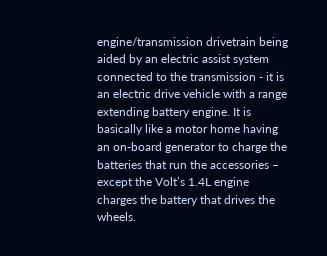engine/transmission drivetrain being aided by an electric assist system connected to the transmission - it is an electric drive vehicle with a range extending battery engine. It is basically like a motor home having an on-board generator to charge the batteries that run the accessories – except the Volt’s 1.4L engine charges the battery that drives the wheels.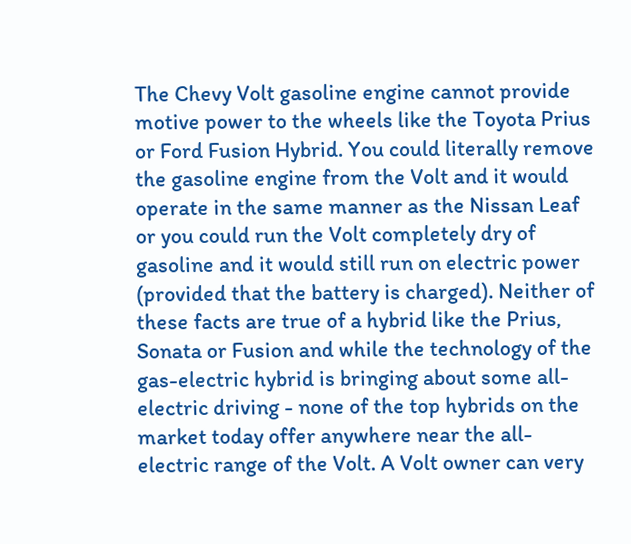The Chevy Volt gasoline engine cannot provide motive power to the wheels like the Toyota Prius or Ford Fusion Hybrid. You could literally remove the gasoline engine from the Volt and it would operate in the same manner as the Nissan Leaf or you could run the Volt completely dry of gasoline and it would still run on electric power (provided that the battery is charged). Neither of these facts are true of a hybrid like the Prius, Sonata or Fusion and while the technology of the gas-electric hybrid is bringing about some all-electric driving - none of the top hybrids on the market today offer anywhere near the all-electric range of the Volt. A Volt owner can very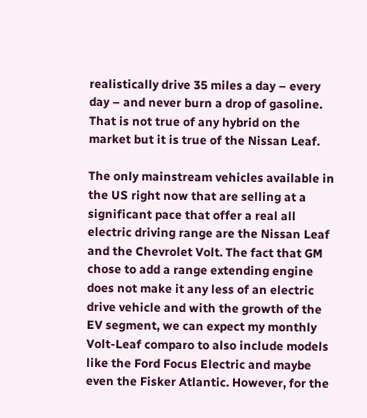realistically drive 35 miles a day – every day – and never burn a drop of gasoline. That is not true of any hybrid on the market but it is true of the Nissan Leaf.

The only mainstream vehicles available in the US right now that are selling at a significant pace that offer a real all electric driving range are the Nissan Leaf and the Chevrolet Volt. The fact that GM chose to add a range extending engine does not make it any less of an electric drive vehicle and with the growth of the EV segment, we can expect my monthly Volt-Leaf comparo to also include models like the Ford Focus Electric and maybe even the Fisker Atlantic. However, for the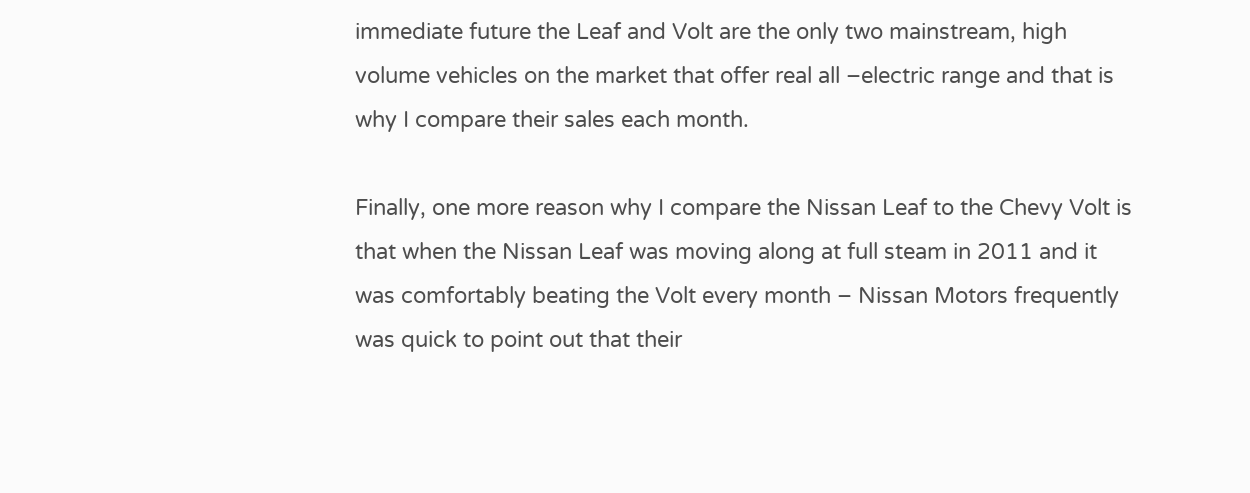immediate future the Leaf and Volt are the only two mainstream, high volume vehicles on the market that offer real all –electric range and that is why I compare their sales each month.

Finally, one more reason why I compare the Nissan Leaf to the Chevy Volt is that when the Nissan Leaf was moving along at full steam in 2011 and it was comfortably beating the Volt every month – Nissan Motors frequently was quick to point out that their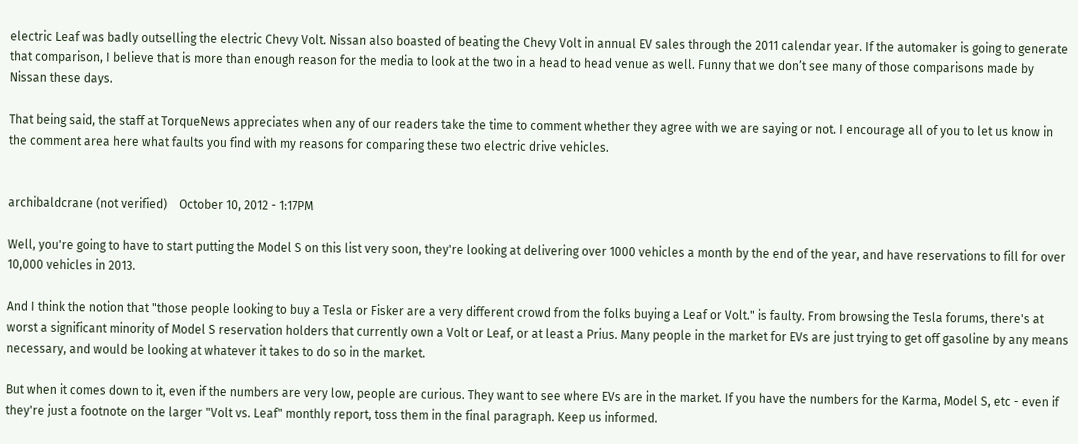electric Leaf was badly outselling the electric Chevy Volt. Nissan also boasted of beating the Chevy Volt in annual EV sales through the 2011 calendar year. If the automaker is going to generate that comparison, I believe that is more than enough reason for the media to look at the two in a head to head venue as well. Funny that we don’t see many of those comparisons made by Nissan these days.

That being said, the staff at TorqueNews appreciates when any of our readers take the time to comment whether they agree with we are saying or not. I encourage all of you to let us know in the comment area here what faults you find with my reasons for comparing these two electric drive vehicles.


archibaldcrane (not verified)    October 10, 2012 - 1:17PM

Well, you're going to have to start putting the Model S on this list very soon, they're looking at delivering over 1000 vehicles a month by the end of the year, and have reservations to fill for over 10,000 vehicles in 2013.

And I think the notion that "those people looking to buy a Tesla or Fisker are a very different crowd from the folks buying a Leaf or Volt." is faulty. From browsing the Tesla forums, there's at worst a significant minority of Model S reservation holders that currently own a Volt or Leaf, or at least a Prius. Many people in the market for EVs are just trying to get off gasoline by any means necessary, and would be looking at whatever it takes to do so in the market.

But when it comes down to it, even if the numbers are very low, people are curious. They want to see where EVs are in the market. If you have the numbers for the Karma, Model S, etc - even if they're just a footnote on the larger "Volt vs. Leaf" monthly report, toss them in the final paragraph. Keep us informed.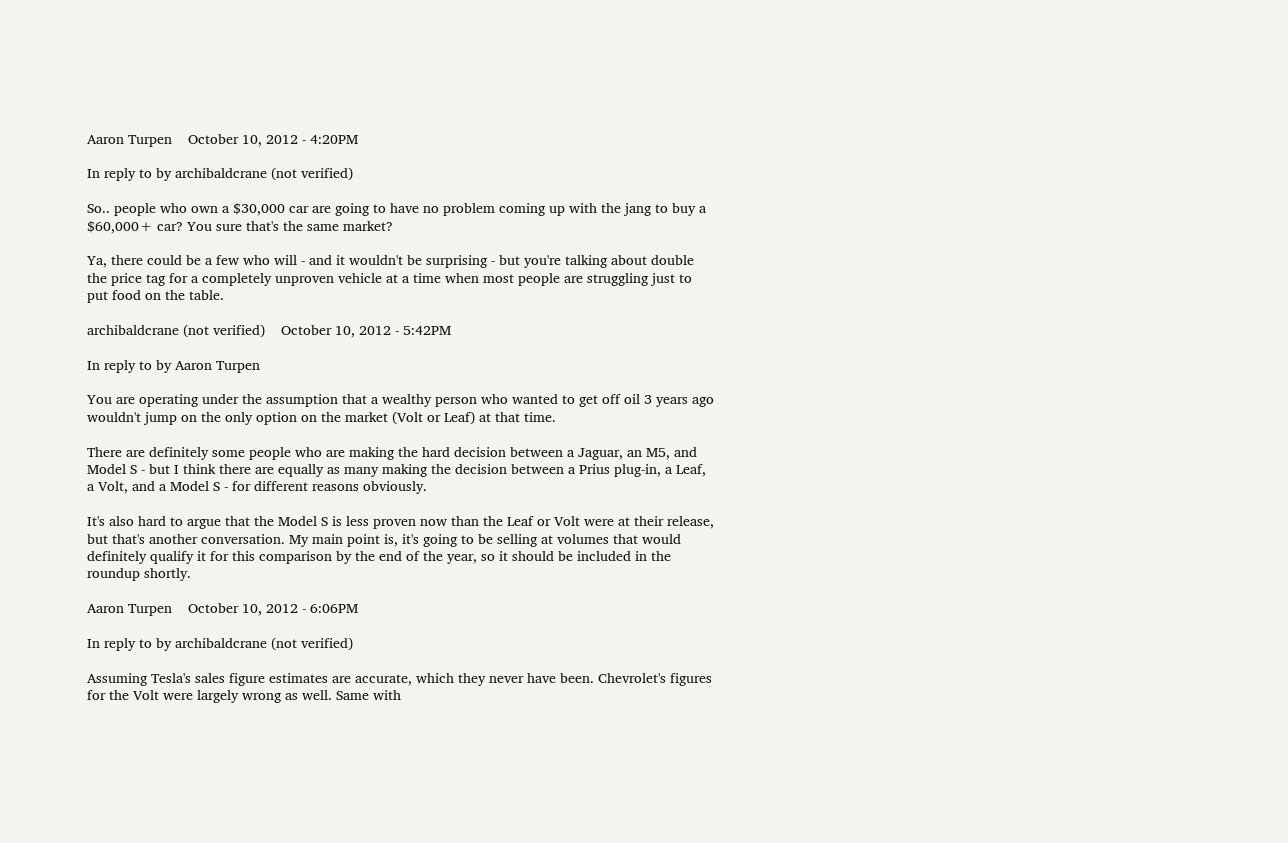Aaron Turpen    October 10, 2012 - 4:20PM

In reply to by archibaldcrane (not verified)

So.. people who own a $30,000 car are going to have no problem coming up with the jang to buy a $60,000+ car? You sure that's the same market?

Ya, there could be a few who will - and it wouldn't be surprising - but you're talking about double the price tag for a completely unproven vehicle at a time when most people are struggling just to put food on the table.

archibaldcrane (not verified)    October 10, 2012 - 5:42PM

In reply to by Aaron Turpen

You are operating under the assumption that a wealthy person who wanted to get off oil 3 years ago wouldn't jump on the only option on the market (Volt or Leaf) at that time.

There are definitely some people who are making the hard decision between a Jaguar, an M5, and Model S - but I think there are equally as many making the decision between a Prius plug-in, a Leaf, a Volt, and a Model S - for different reasons obviously.

It's also hard to argue that the Model S is less proven now than the Leaf or Volt were at their release, but that's another conversation. My main point is, it's going to be selling at volumes that would definitely qualify it for this comparison by the end of the year, so it should be included in the roundup shortly.

Aaron Turpen    October 10, 2012 - 6:06PM

In reply to by archibaldcrane (not verified)

Assuming Tesla's sales figure estimates are accurate, which they never have been. Chevrolet's figures for the Volt were largely wrong as well. Same with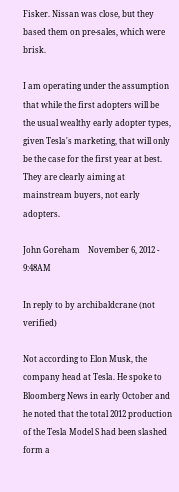Fisker. Nissan was close, but they based them on pre-sales, which were brisk.

I am operating under the assumption that while the first adopters will be the usual wealthy early adopter types, given Tesla's marketing, that will only be the case for the first year at best. They are clearly aiming at mainstream buyers, not early adopters.

John Goreham    November 6, 2012 - 9:48AM

In reply to by archibaldcrane (not verified)

Not according to Elon Musk, the company head at Tesla. He spoke to Bloomberg News in early October and he noted that the total 2012 production of the Tesla Model S had been slashed form a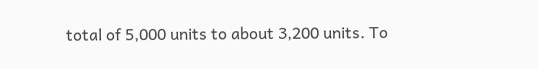total of 5,000 units to about 3,200 units. To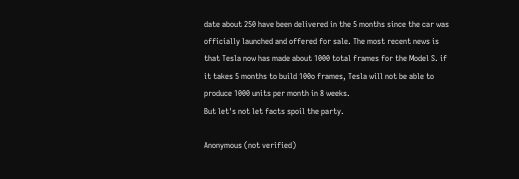date about 250 have been delivered in the 5 months since the car was officially launched and offered for sale. The most recent news is that Tesla now has made about 1000 total frames for the Model S. if it takes 5 months to build 100o frames, Tesla will not be able to produce 1000 units per month in 8 weeks.
But let's not let facts spoil the party.

Anonymous (not verified)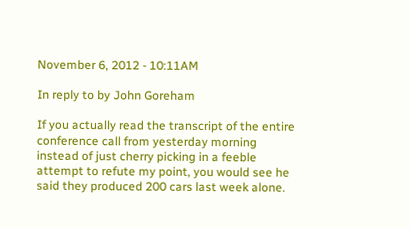November 6, 2012 - 10:11AM

In reply to by John Goreham

If you actually read the transcript of the entire conference call from yesterday morning instead of just cherry picking in a feeble attempt to refute my point, you would see he said they produced 200 cars last week alone.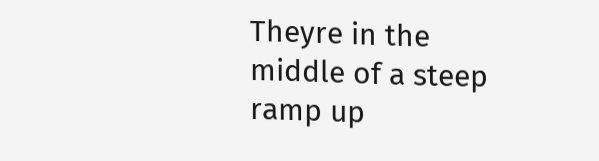Theyre in the middle of a steep ramp up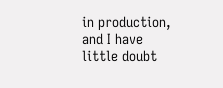in production, and I have little doubt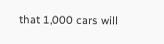that 1,000 cars will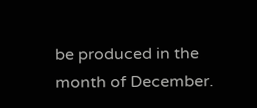be produced in the month of December.